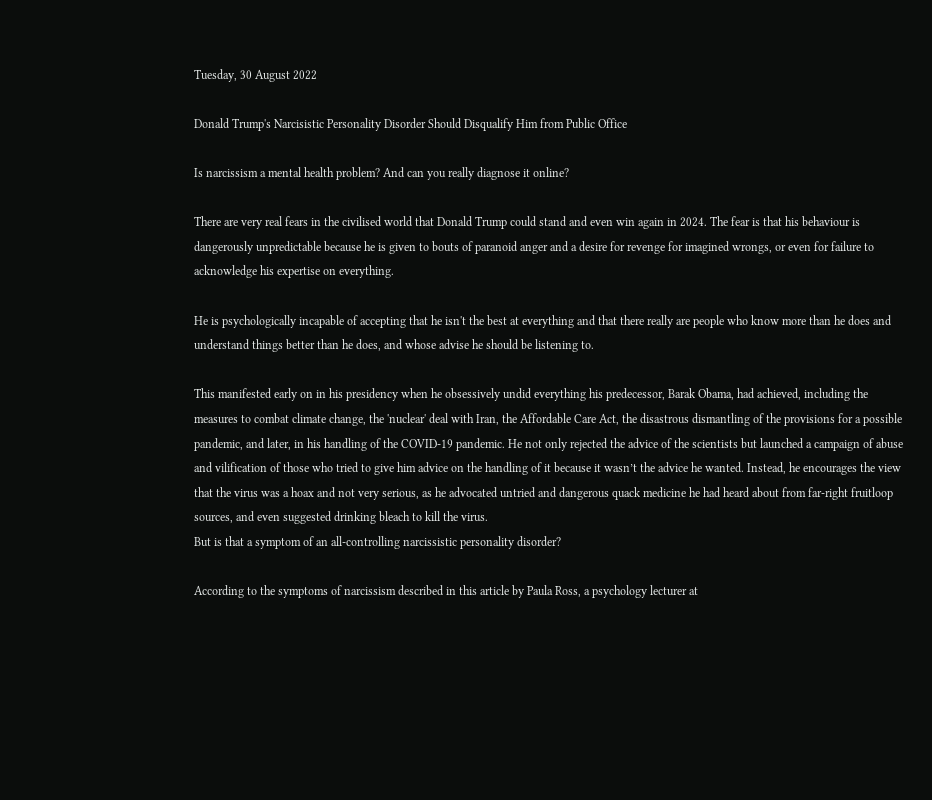Tuesday, 30 August 2022

Donald Trump's Narcisistic Personality Disorder Should Disqualify Him from Public Office

Is narcissism a mental health problem? And can you really diagnose it online?

There are very real fears in the civilised world that Donald Trump could stand and even win again in 2024. The fear is that his behaviour is dangerously unpredictable because he is given to bouts of paranoid anger and a desire for revenge for imagined wrongs, or even for failure to acknowledge his expertise on everything.

He is psychologically incapable of accepting that he isn't the best at everything and that there really are people who know more than he does and understand things better than he does, and whose advise he should be listening to.

This manifested early on in his presidency when he obsessively undid everything his predecessor, Barak Obama, had achieved, including the measures to combat climate change, the 'nuclear' deal with Iran, the Affordable Care Act, the disastrous dismantling of the provisions for a possible pandemic, and later, in his handling of the COVID-19 pandemic. He not only rejected the advice of the scientists but launched a campaign of abuse and vilification of those who tried to give him advice on the handling of it because it wasn’t the advice he wanted. Instead, he encourages the view that the virus was a hoax and not very serious, as he advocated untried and dangerous quack medicine he had heard about from far-right fruitloop sources, and even suggested drinking bleach to kill the virus.
But is that a symptom of an all-controlling narcissistic personality disorder?

According to the symptoms of narcissism described in this article by Paula Ross, a psychology lecturer at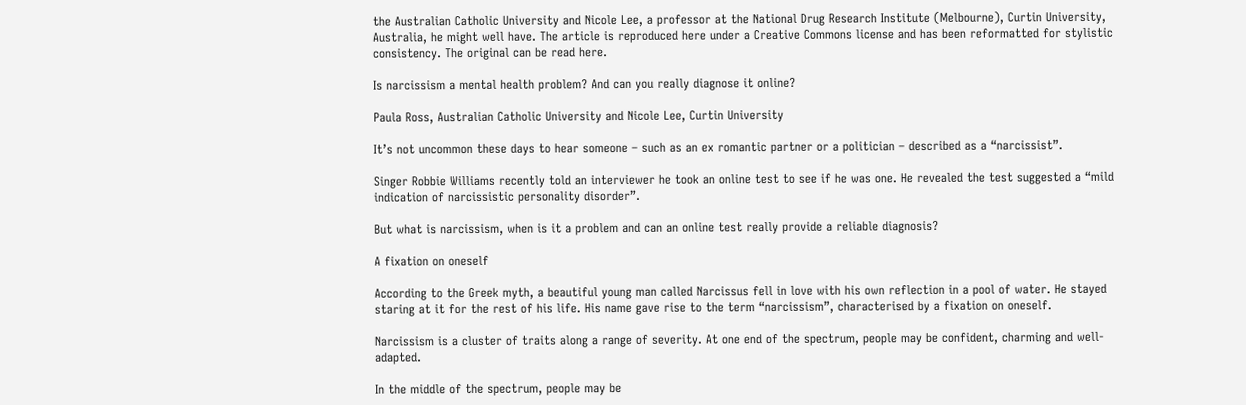the Australian Catholic University and Nicole Lee, a professor at the National Drug Research Institute (Melbourne), Curtin University, Australia, he might well have. The article is reproduced here under a Creative Commons license and has been reformatted for stylistic consistency. The original can be read here.

Is narcissism a mental health problem? And can you really diagnose it online?

Paula Ross, Australian Catholic University and Nicole Lee, Curtin University

It’s not uncommon these days to hear someone – such as an ex romantic partner or a politician – described as a “narcissist”.

Singer Robbie Williams recently told an interviewer he took an online test to see if he was one. He revealed the test suggested a “mild indication of narcissistic personality disorder”.

But what is narcissism, when is it a problem and can an online test really provide a reliable diagnosis?

A fixation on oneself

According to the Greek myth, a beautiful young man called Narcissus fell in love with his own reflection in a pool of water. He stayed staring at it for the rest of his life. His name gave rise to the term “narcissism”, characterised by a fixation on oneself.

Narcissism is a cluster of traits along a range of severity. At one end of the spectrum, people may be confident, charming and well-adapted.

In the middle of the spectrum, people may be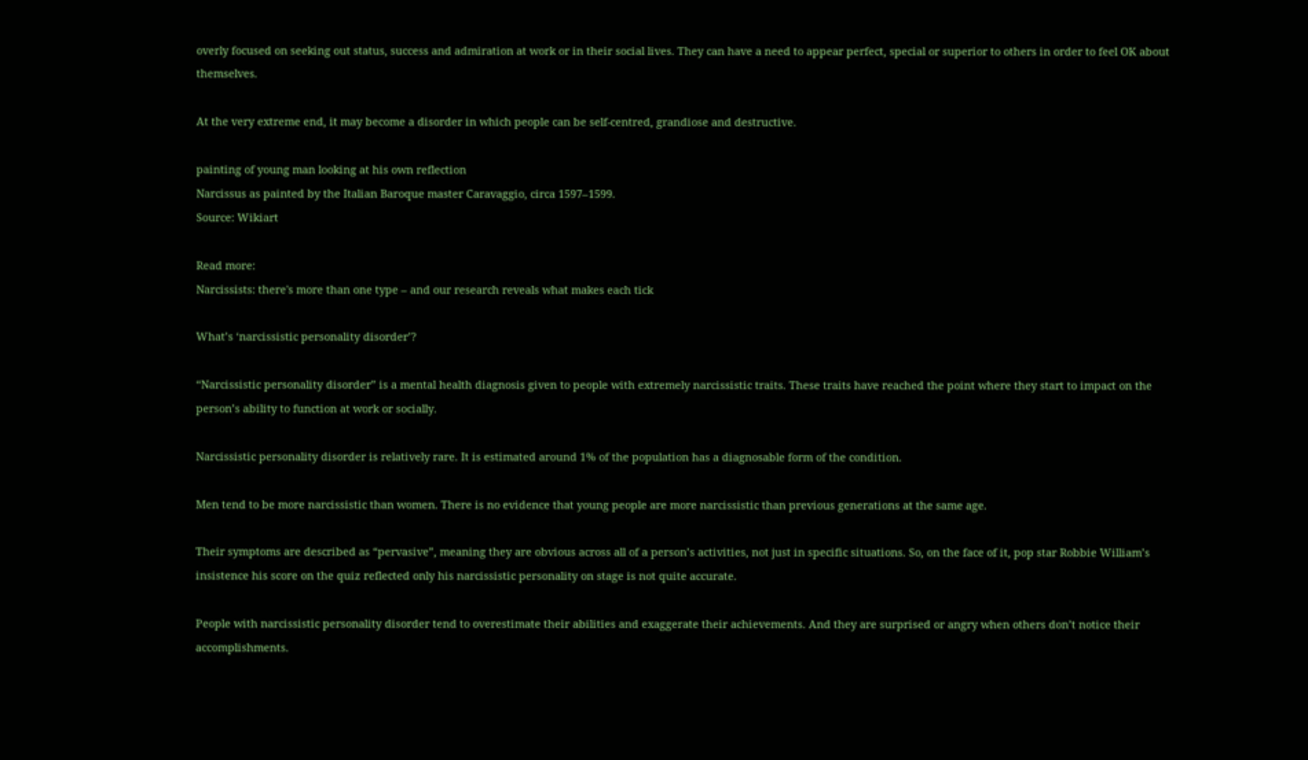overly focused on seeking out status, success and admiration at work or in their social lives. They can have a need to appear perfect, special or superior to others in order to feel OK about themselves.

At the very extreme end, it may become a disorder in which people can be self-centred, grandiose and destructive.

painting of young man looking at his own reflection
Narcissus as painted by the Italian Baroque master Caravaggio, circa 1597–1599.
Source: Wikiart

Read more:
Narcissists: there's more than one type – and our research reveals what makes each tick

What’s ‘narcissistic personality disorder’?

“Narcissistic personality disorder” is a mental health diagnosis given to people with extremely narcissistic traits. These traits have reached the point where they start to impact on the person’s ability to function at work or socially.

Narcissistic personality disorder is relatively rare. It is estimated around 1% of the population has a diagnosable form of the condition.

Men tend to be more narcissistic than women. There is no evidence that young people are more narcissistic than previous generations at the same age.

Their symptoms are described as “pervasive”, meaning they are obvious across all of a person’s activities, not just in specific situations. So, on the face of it, pop star Robbie William’s insistence his score on the quiz reflected only his narcissistic personality on stage is not quite accurate.

People with narcissistic personality disorder tend to overestimate their abilities and exaggerate their achievements. And they are surprised or angry when others don’t notice their accomplishments.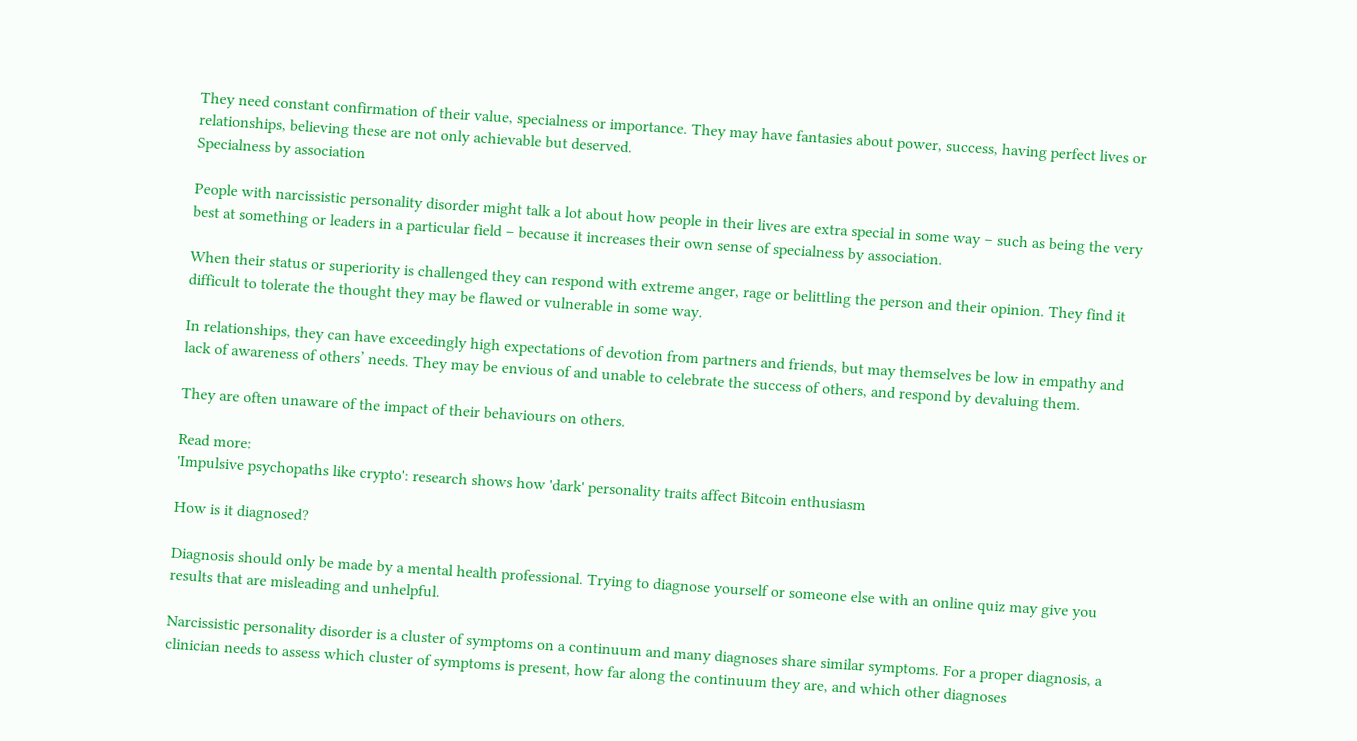They need constant confirmation of their value, specialness or importance. They may have fantasies about power, success, having perfect lives or relationships, believing these are not only achievable but deserved.
Specialness by association

People with narcissistic personality disorder might talk a lot about how people in their lives are extra special in some way – such as being the very best at something or leaders in a particular field – because it increases their own sense of specialness by association.

When their status or superiority is challenged they can respond with extreme anger, rage or belittling the person and their opinion. They find it difficult to tolerate the thought they may be flawed or vulnerable in some way.

In relationships, they can have exceedingly high expectations of devotion from partners and friends, but may themselves be low in empathy and lack of awareness of others’ needs. They may be envious of and unable to celebrate the success of others, and respond by devaluing them.

They are often unaware of the impact of their behaviours on others.

Read more:
'Impulsive psychopaths like crypto': research shows how 'dark' personality traits affect Bitcoin enthusiasm

How is it diagnosed?

Diagnosis should only be made by a mental health professional. Trying to diagnose yourself or someone else with an online quiz may give you results that are misleading and unhelpful.

Narcissistic personality disorder is a cluster of symptoms on a continuum and many diagnoses share similar symptoms. For a proper diagnosis, a clinician needs to assess which cluster of symptoms is present, how far along the continuum they are, and which other diagnoses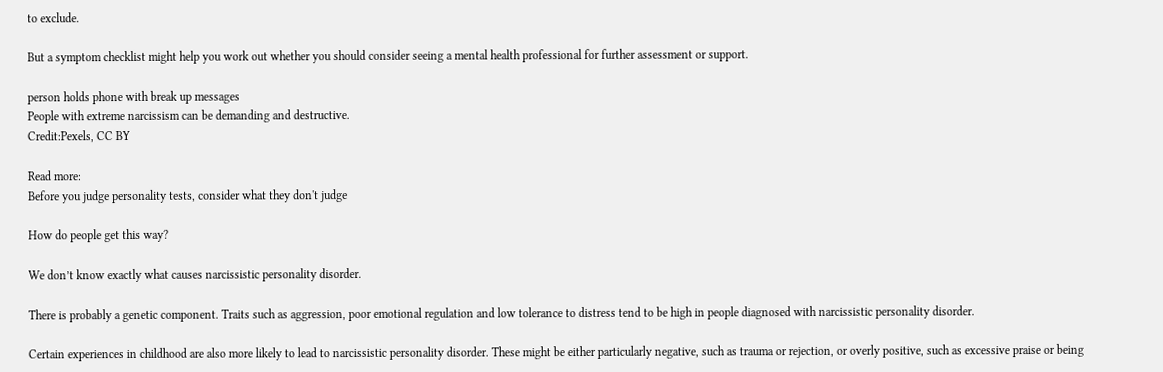to exclude.

But a symptom checklist might help you work out whether you should consider seeing a mental health professional for further assessment or support.

person holds phone with break up messages
People with extreme narcissism can be demanding and destructive.
Credit:Pexels, CC BY

Read more:
Before you judge personality tests, consider what they don't judge

How do people get this way?

We don’t know exactly what causes narcissistic personality disorder.

There is probably a genetic component. Traits such as aggression, poor emotional regulation and low tolerance to distress tend to be high in people diagnosed with narcissistic personality disorder.

Certain experiences in childhood are also more likely to lead to narcissistic personality disorder. These might be either particularly negative, such as trauma or rejection, or overly positive, such as excessive praise or being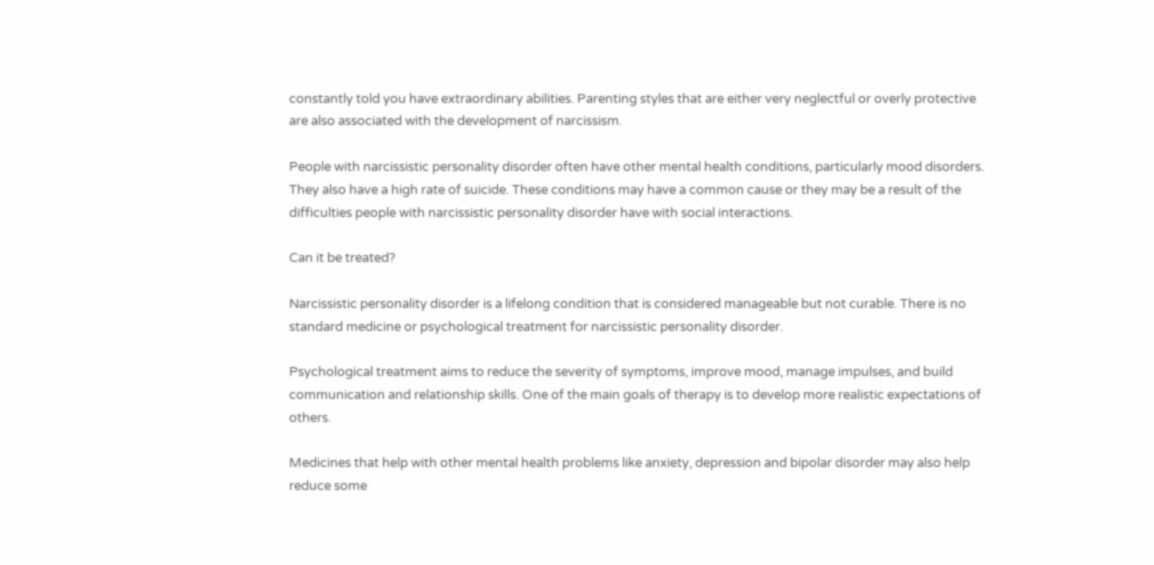constantly told you have extraordinary abilities. Parenting styles that are either very neglectful or overly protective are also associated with the development of narcissism.

People with narcissistic personality disorder often have other mental health conditions, particularly mood disorders. They also have a high rate of suicide. These conditions may have a common cause or they may be a result of the difficulties people with narcissistic personality disorder have with social interactions.

Can it be treated?

Narcissistic personality disorder is a lifelong condition that is considered manageable but not curable. There is no standard medicine or psychological treatment for narcissistic personality disorder.

Psychological treatment aims to reduce the severity of symptoms, improve mood, manage impulses, and build communication and relationship skills. One of the main goals of therapy is to develop more realistic expectations of others.

Medicines that help with other mental health problems like anxiety, depression and bipolar disorder may also help reduce some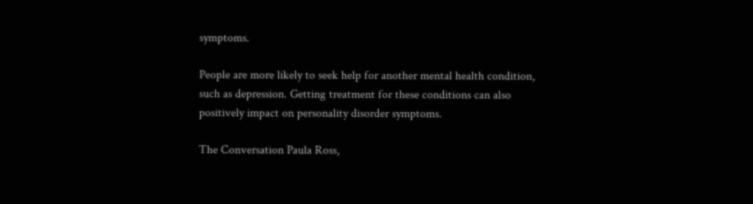symptoms.

People are more likely to seek help for another mental health condition, such as depression. Getting treatment for these conditions can also positively impact on personality disorder symptoms.

The Conversation Paula Ross,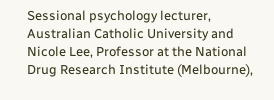Sessional psychology lecturer, Australian Catholic University and Nicole Lee, Professor at the National Drug Research Institute (Melbourne),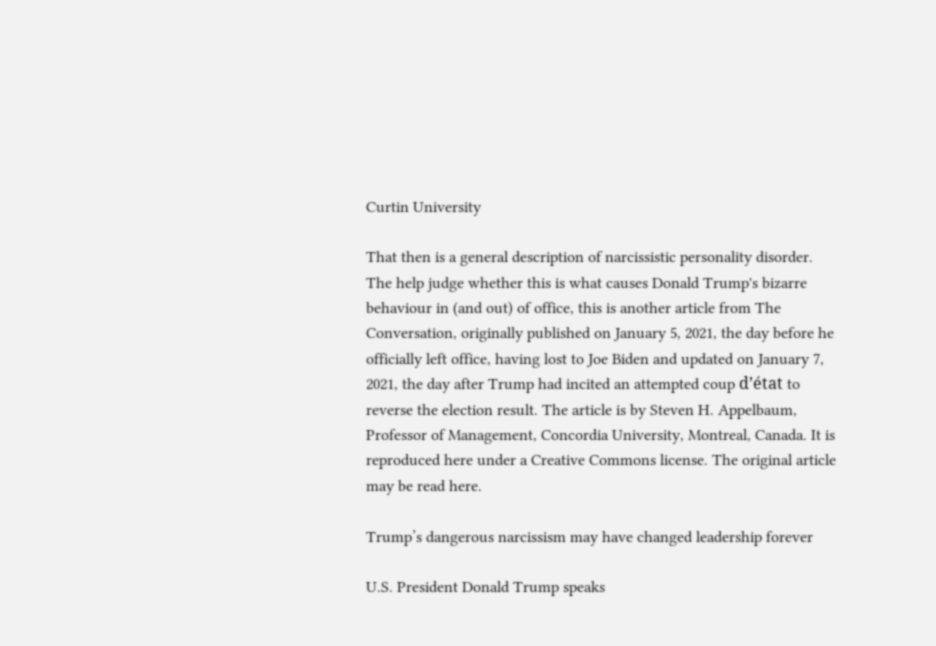Curtin University

That then is a general description of narcissistic personality disorder. The help judge whether this is what causes Donald Trump's bizarre behaviour in (and out) of office, this is another article from The Conversation, originally published on January 5, 2021, the day before he officially left office, having lost to Joe Biden and updated on January 7, 2021, the day after Trump had incited an attempted coup d’état to reverse the election result. The article is by Steven H. Appelbaum, Professor of Management, Concordia University, Montreal, Canada. It is reproduced here under a Creative Commons license. The original article may be read here.

Trump’s dangerous narcissism may have changed leadership forever

U.S. President Donald Trump speaks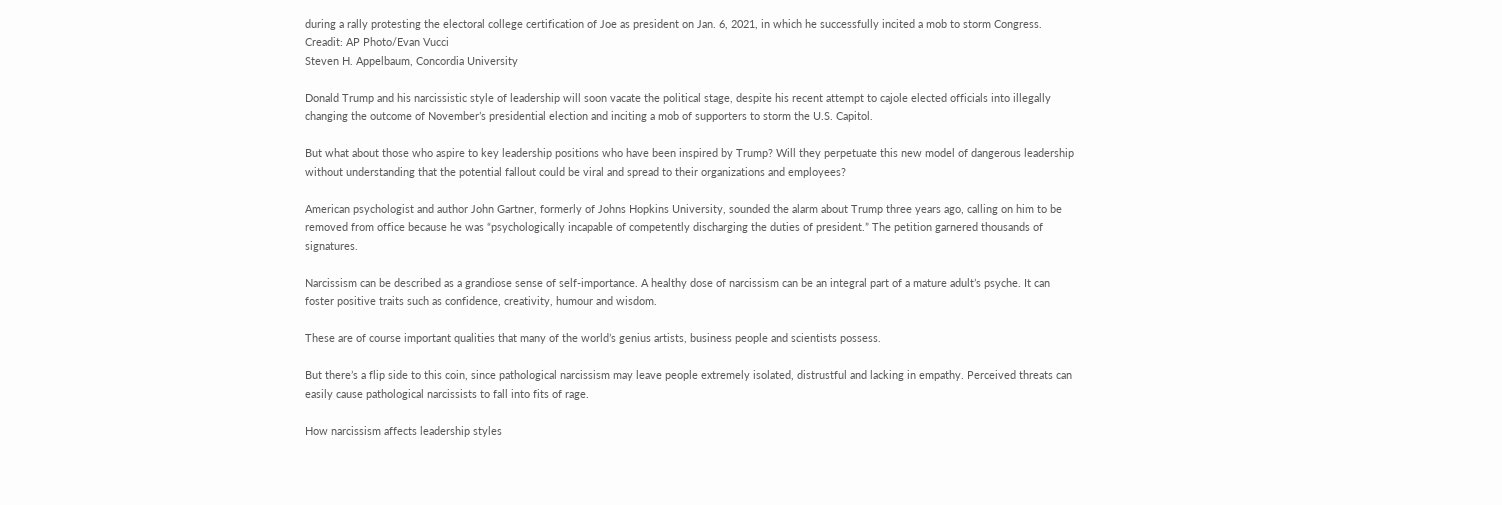during a rally protesting the electoral college certification of Joe as president on Jan. 6, 2021, in which he successfully incited a mob to storm Congress.
Creadit: AP Photo/Evan Vucci
Steven H. Appelbaum, Concordia University

Donald Trump and his narcissistic style of leadership will soon vacate the political stage, despite his recent attempt to cajole elected officials into illegally changing the outcome of November’s presidential election and inciting a mob of supporters to storm the U.S. Capitol.

But what about those who aspire to key leadership positions who have been inspired by Trump? Will they perpetuate this new model of dangerous leadership without understanding that the potential fallout could be viral and spread to their organizations and employees?

American psychologist and author John Gartner, formerly of Johns Hopkins University, sounded the alarm about Trump three years ago, calling on him to be removed from office because he was “psychologically incapable of competently discharging the duties of president.” The petition garnered thousands of signatures.

Narcissism can be described as a grandiose sense of self-importance. A healthy dose of narcissism can be an integral part of a mature adult’s psyche. It can foster positive traits such as confidence, creativity, humour and wisdom.

These are of course important qualities that many of the world’s genius artists, business people and scientists possess.

But there’s a flip side to this coin, since pathological narcissism may leave people extremely isolated, distrustful and lacking in empathy. Perceived threats can easily cause pathological narcissists to fall into fits of rage.

How narcissism affects leadership styles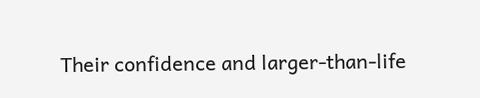Their confidence and larger-than-life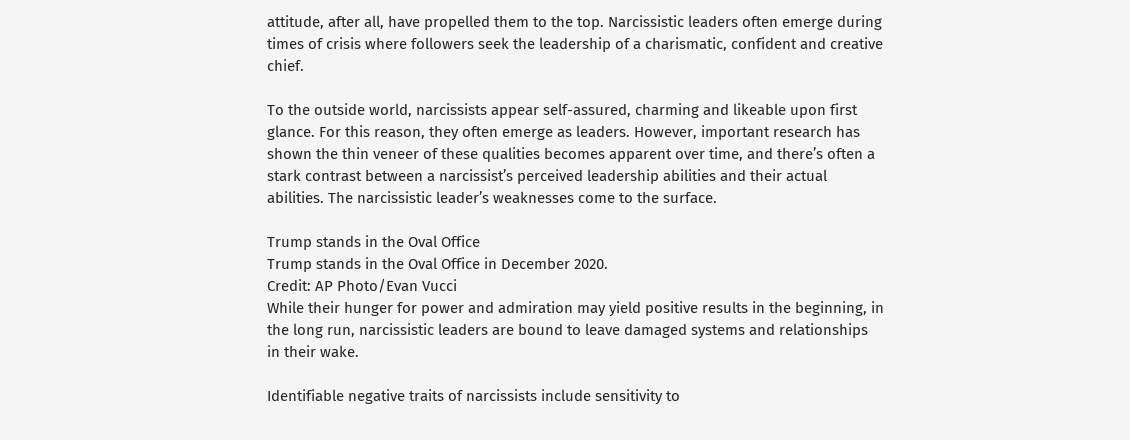attitude, after all, have propelled them to the top. Narcissistic leaders often emerge during times of crisis where followers seek the leadership of a charismatic, confident and creative chief.

To the outside world, narcissists appear self-assured, charming and likeable upon first glance. For this reason, they often emerge as leaders. However, important research has shown the thin veneer of these qualities becomes apparent over time, and there’s often a stark contrast between a narcissist’s perceived leadership abilities and their actual abilities. The narcissistic leader’s weaknesses come to the surface.

Trump stands in the Oval Office
Trump stands in the Oval Office in December 2020.
Credit: AP Photo/Evan Vucci
While their hunger for power and admiration may yield positive results in the beginning, in the long run, narcissistic leaders are bound to leave damaged systems and relationships in their wake.

Identifiable negative traits of narcissists include sensitivity to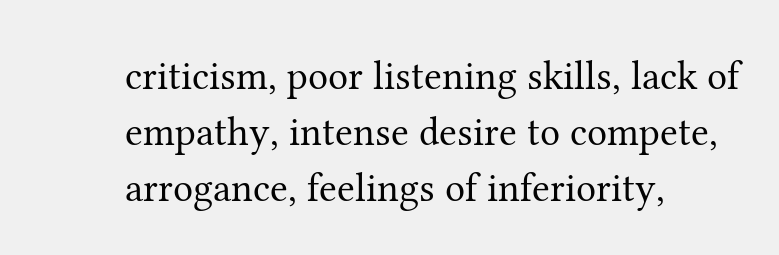criticism, poor listening skills, lack of empathy, intense desire to compete, arrogance, feelings of inferiority,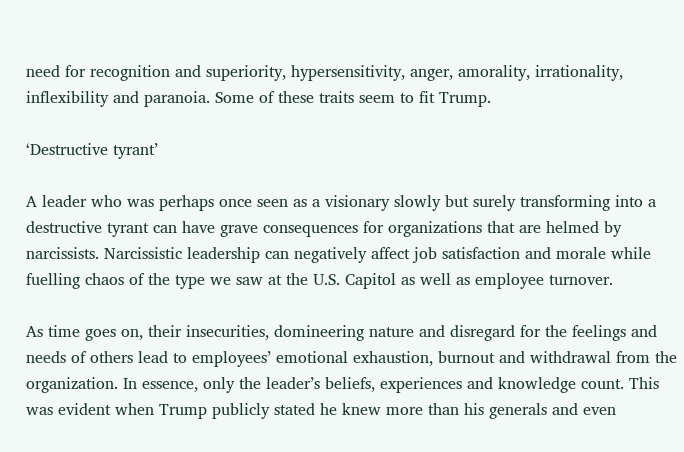need for recognition and superiority, hypersensitivity, anger, amorality, irrationality, inflexibility and paranoia. Some of these traits seem to fit Trump.

‘Destructive tyrant’

A leader who was perhaps once seen as a visionary slowly but surely transforming into a destructive tyrant can have grave consequences for organizations that are helmed by narcissists. Narcissistic leadership can negatively affect job satisfaction and morale while fuelling chaos of the type we saw at the U.S. Capitol as well as employee turnover.

As time goes on, their insecurities, domineering nature and disregard for the feelings and needs of others lead to employees’ emotional exhaustion, burnout and withdrawal from the organization. In essence, only the leader’s beliefs, experiences and knowledge count. This was evident when Trump publicly stated he knew more than his generals and even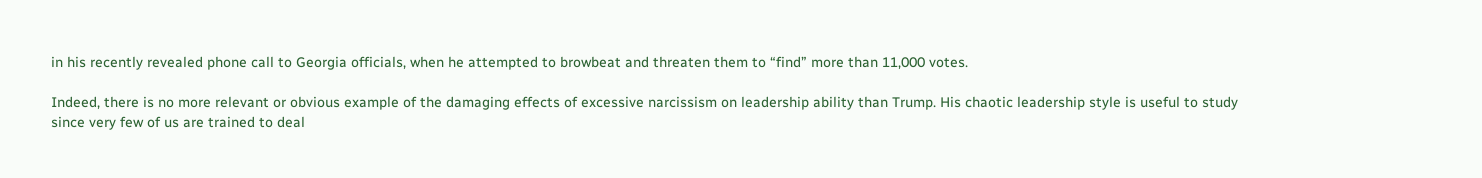in his recently revealed phone call to Georgia officials, when he attempted to browbeat and threaten them to “find” more than 11,000 votes.

Indeed, there is no more relevant or obvious example of the damaging effects of excessive narcissism on leadership ability than Trump. His chaotic leadership style is useful to study since very few of us are trained to deal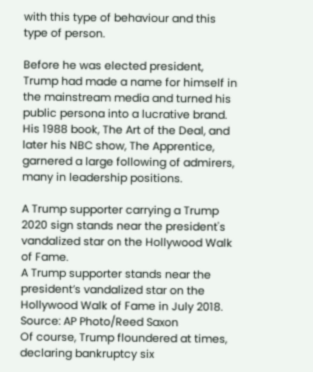with this type of behaviour and this type of person.

Before he was elected president, Trump had made a name for himself in the mainstream media and turned his public persona into a lucrative brand. His 1988 book, The Art of the Deal, and later his NBC show, The Apprentice, garnered a large following of admirers, many in leadership positions.

A Trump supporter carrying a Trump 2020 sign stands near the president's vandalized star on the Hollywood Walk of Fame.
A Trump supporter stands near the president’s vandalized star on the Hollywood Walk of Fame in July 2018.
Source: AP Photo/Reed Saxon
Of course, Trump floundered at times, declaring bankruptcy six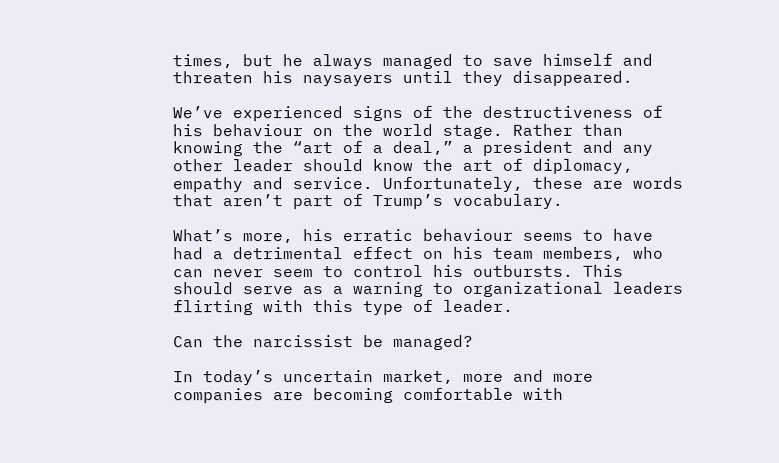times, but he always managed to save himself and threaten his naysayers until they disappeared.

We’ve experienced signs of the destructiveness of his behaviour on the world stage. Rather than knowing the “art of a deal,” a president and any other leader should know the art of diplomacy, empathy and service. Unfortunately, these are words that aren’t part of Trump’s vocabulary.

What’s more, his erratic behaviour seems to have had a detrimental effect on his team members, who can never seem to control his outbursts. This should serve as a warning to organizational leaders flirting with this type of leader.

Can the narcissist be managed?

In today’s uncertain market, more and more companies are becoming comfortable with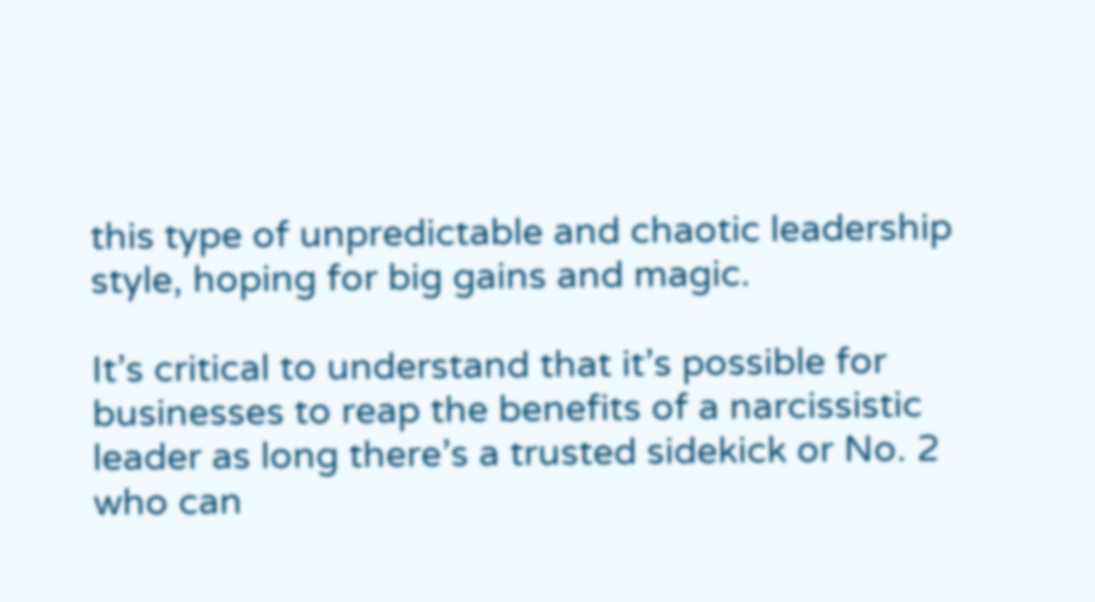this type of unpredictable and chaotic leadership style, hoping for big gains and magic.

It’s critical to understand that it’s possible for businesses to reap the benefits of a narcissistic leader as long there’s a trusted sidekick or No. 2 who can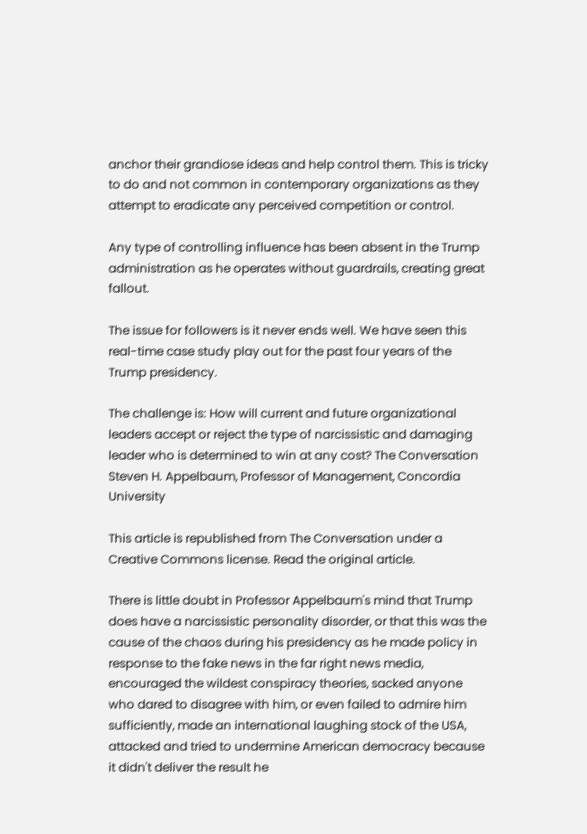anchor their grandiose ideas and help control them. This is tricky to do and not common in contemporary organizations as they attempt to eradicate any perceived competition or control.

Any type of controlling influence has been absent in the Trump administration as he operates without guardrails, creating great fallout.

The issue for followers is it never ends well. We have seen this real-time case study play out for the past four years of the Trump presidency.

The challenge is: How will current and future organizational leaders accept or reject the type of narcissistic and damaging leader who is determined to win at any cost? The Conversation Steven H. Appelbaum, Professor of Management, Concordia University

This article is republished from The Conversation under a Creative Commons license. Read the original article.

There is little doubt in Professor Appelbaum's mind that Trump does have a narcissistic personality disorder, or that this was the cause of the chaos during his presidency as he made policy in response to the fake news in the far right news media, encouraged the wildest conspiracy theories, sacked anyone who dared to disagree with him, or even failed to admire him sufficiently, made an international laughing stock of the USA, attacked and tried to undermine American democracy because it didn't deliver the result he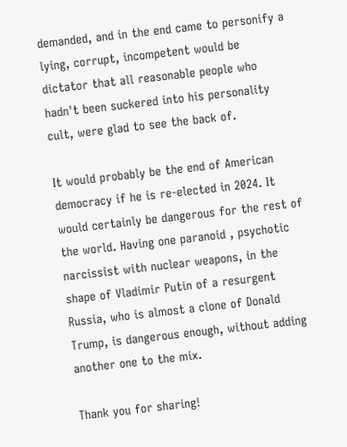demanded, and in the end came to personify a lying, corrupt, incompetent would be dictator that all reasonable people who hadn't been suckered into his personality cult, were glad to see the back of.

It would probably be the end of American democracy if he is re-elected in 2024. It would certainly be dangerous for the rest of the world. Having one paranoid , psychotic narcissist with nuclear weapons, in the shape of Vladimir Putin of a resurgent Russia, who is almost a clone of Donald Trump, is dangerous enough, without adding another one to the mix.

Thank you for sharing!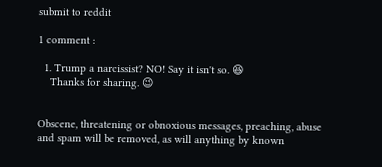submit to reddit

1 comment :

  1. Trump a narcissist? NO! Say it isn't so. 😆
    Thanks for sharing. 😉


Obscene, threatening or obnoxious messages, preaching, abuse and spam will be removed, as will anything by known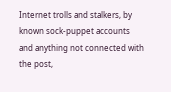Internet trolls and stalkers, by known sock-puppet accounts and anything not connected with the post,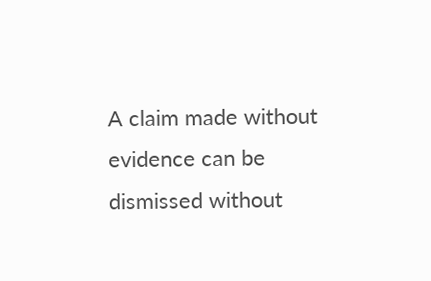A claim made without evidence can be dismissed without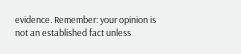evidence. Remember: your opinion is not an established fact unless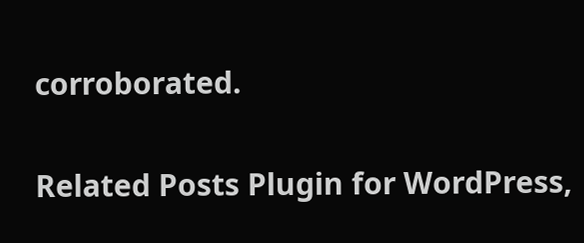corroborated.

Related Posts Plugin for WordPress,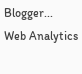Blogger...
Web Analytics